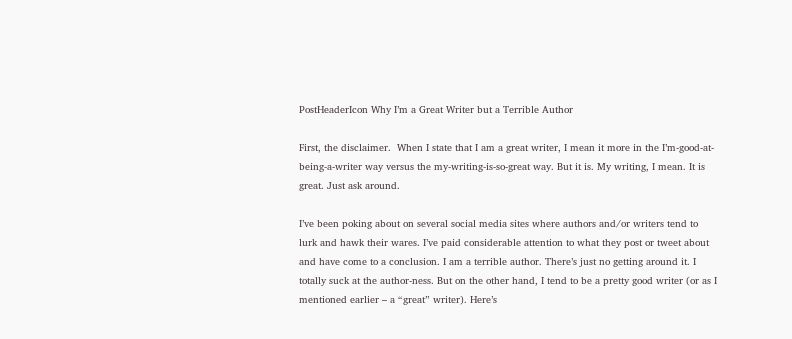PostHeaderIcon Why I’m a Great Writer but a Terrible Author

First, the disclaimer.  When I state that I am a great writer, I mean it more in the I’m-good-at-being-a-writer way versus the my-writing-is-so-great way. But it is. My writing, I mean. It is great. Just ask around.

I’ve been poking about on several social media sites where authors and/or writers tend to lurk and hawk their wares. I’ve paid considerable attention to what they post or tweet about and have come to a conclusion. I am a terrible author. There’s just no getting around it. I totally suck at the author-ness. But on the other hand, I tend to be a pretty good writer (or as I mentioned earlier – a “great” writer). Here’s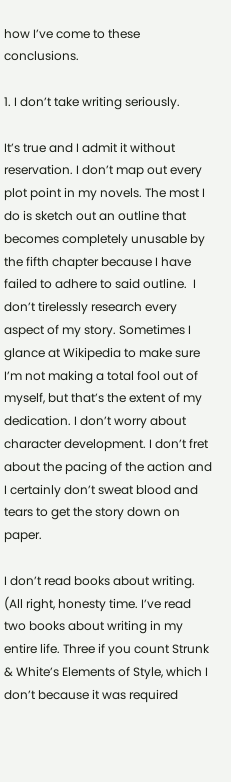how I’ve come to these conclusions.

1. I don’t take writing seriously.

It’s true and I admit it without reservation. I don’t map out every plot point in my novels. The most I do is sketch out an outline that becomes completely unusable by the fifth chapter because I have failed to adhere to said outline.  I don’t tirelessly research every aspect of my story. Sometimes I glance at Wikipedia to make sure I’m not making a total fool out of myself, but that’s the extent of my dedication. I don’t worry about character development. I don’t fret about the pacing of the action and I certainly don’t sweat blood and tears to get the story down on paper.

I don’t read books about writing. (All right, honesty time. I’ve read two books about writing in my entire life. Three if you count Strunk & White’s Elements of Style, which I don’t because it was required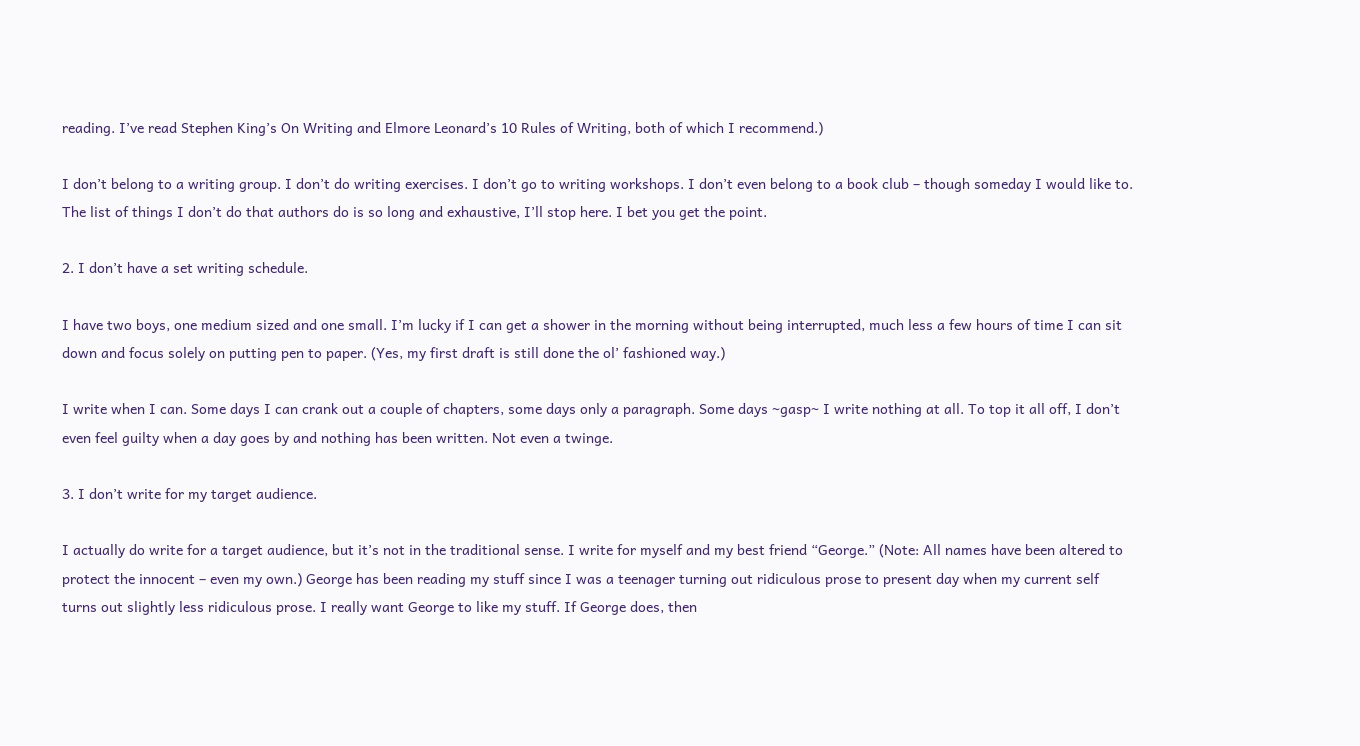reading. I’ve read Stephen King’s On Writing and Elmore Leonard’s 10 Rules of Writing, both of which I recommend.)

I don’t belong to a writing group. I don’t do writing exercises. I don’t go to writing workshops. I don’t even belong to a book club – though someday I would like to. The list of things I don’t do that authors do is so long and exhaustive, I’ll stop here. I bet you get the point.

2. I don’t have a set writing schedule.

I have two boys, one medium sized and one small. I’m lucky if I can get a shower in the morning without being interrupted, much less a few hours of time I can sit down and focus solely on putting pen to paper. (Yes, my first draft is still done the ol’ fashioned way.)

I write when I can. Some days I can crank out a couple of chapters, some days only a paragraph. Some days ~gasp~ I write nothing at all. To top it all off, I don’t even feel guilty when a day goes by and nothing has been written. Not even a twinge.

3. I don’t write for my target audience.

I actually do write for a target audience, but it’s not in the traditional sense. I write for myself and my best friend “George.” (Note: All names have been altered to protect the innocent – even my own.) George has been reading my stuff since I was a teenager turning out ridiculous prose to present day when my current self turns out slightly less ridiculous prose. I really want George to like my stuff. If George does, then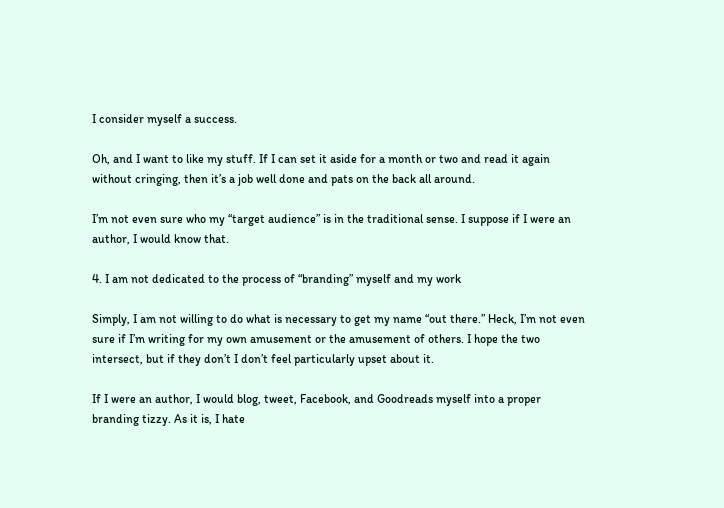I consider myself a success.

Oh, and I want to like my stuff. If I can set it aside for a month or two and read it again without cringing, then it’s a job well done and pats on the back all around.

I’m not even sure who my “target audience” is in the traditional sense. I suppose if I were an author, I would know that.

4. I am not dedicated to the process of “branding” myself and my work

Simply, I am not willing to do what is necessary to get my name “out there.” Heck, I’m not even sure if I’m writing for my own amusement or the amusement of others. I hope the two intersect, but if they don’t I don’t feel particularly upset about it.

If I were an author, I would blog, tweet, Facebook, and Goodreads myself into a proper branding tizzy. As it is, I hate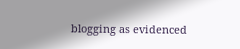blogging as evidenced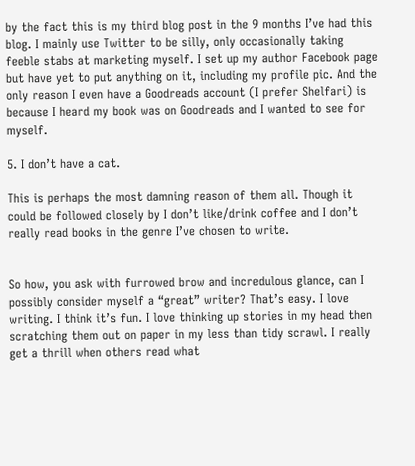by the fact this is my third blog post in the 9 months I’ve had this blog. I mainly use Twitter to be silly, only occasionally taking feeble stabs at marketing myself. I set up my author Facebook page but have yet to put anything on it, including my profile pic. And the only reason I even have a Goodreads account (I prefer Shelfari) is because I heard my book was on Goodreads and I wanted to see for myself.

5. I don’t have a cat.

This is perhaps the most damning reason of them all. Though it could be followed closely by I don’t like/drink coffee and I don’t really read books in the genre I’ve chosen to write.


So how, you ask with furrowed brow and incredulous glance, can I possibly consider myself a “great” writer? That’s easy. I love writing. I think it’s fun. I love thinking up stories in my head then scratching them out on paper in my less than tidy scrawl. I really get a thrill when others read what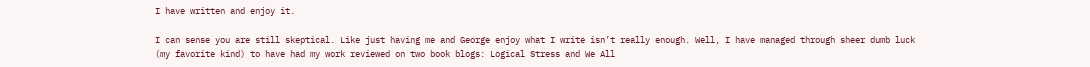I have written and enjoy it.

I can sense you are still skeptical. Like just having me and George enjoy what I write isn’t really enough. Well, I have managed through sheer dumb luck (my favorite kind) to have had my work reviewed on two book blogs: Logical Stress and We All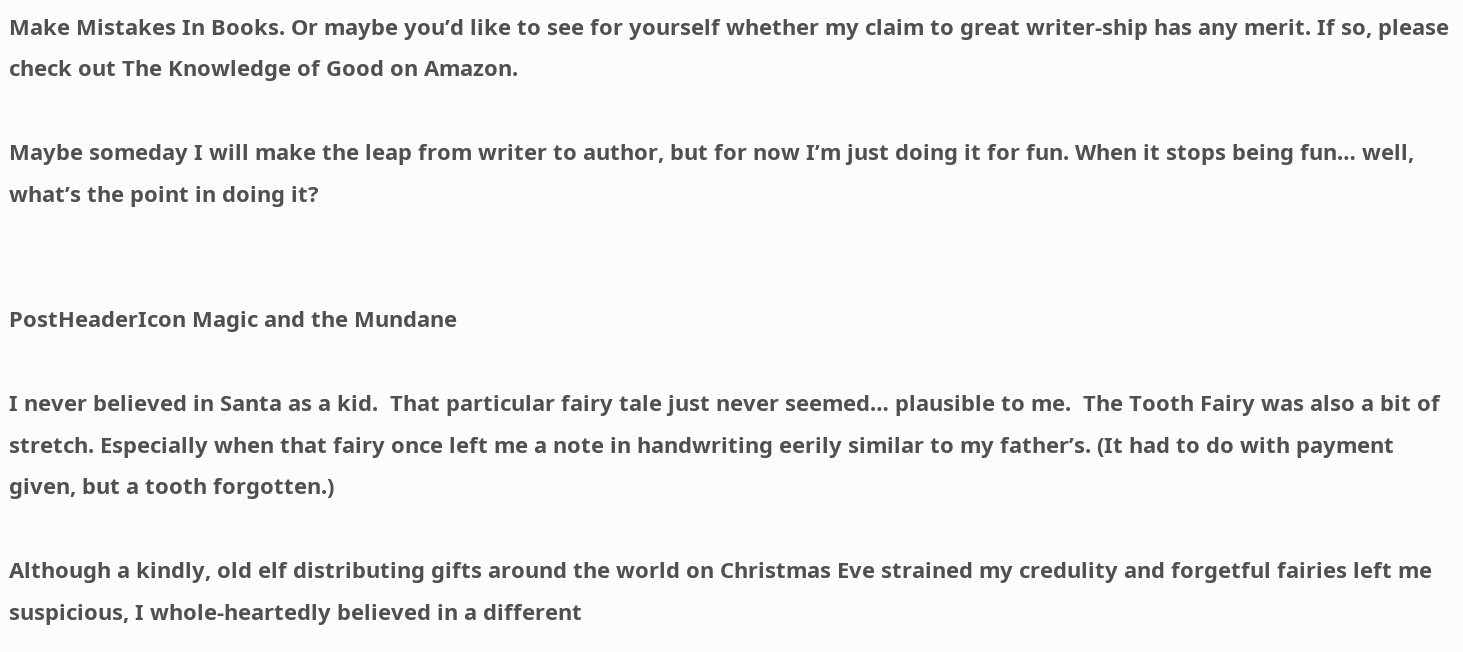Make Mistakes In Books. Or maybe you’d like to see for yourself whether my claim to great writer-ship has any merit. If so, please check out The Knowledge of Good on Amazon.

Maybe someday I will make the leap from writer to author, but for now I’m just doing it for fun. When it stops being fun… well, what’s the point in doing it?


PostHeaderIcon Magic and the Mundane

I never believed in Santa as a kid.  That particular fairy tale just never seemed… plausible to me.  The Tooth Fairy was also a bit of stretch. Especially when that fairy once left me a note in handwriting eerily similar to my father’s. (It had to do with payment given, but a tooth forgotten.)

Although a kindly, old elf distributing gifts around the world on Christmas Eve strained my credulity and forgetful fairies left me suspicious, I whole-heartedly believed in a different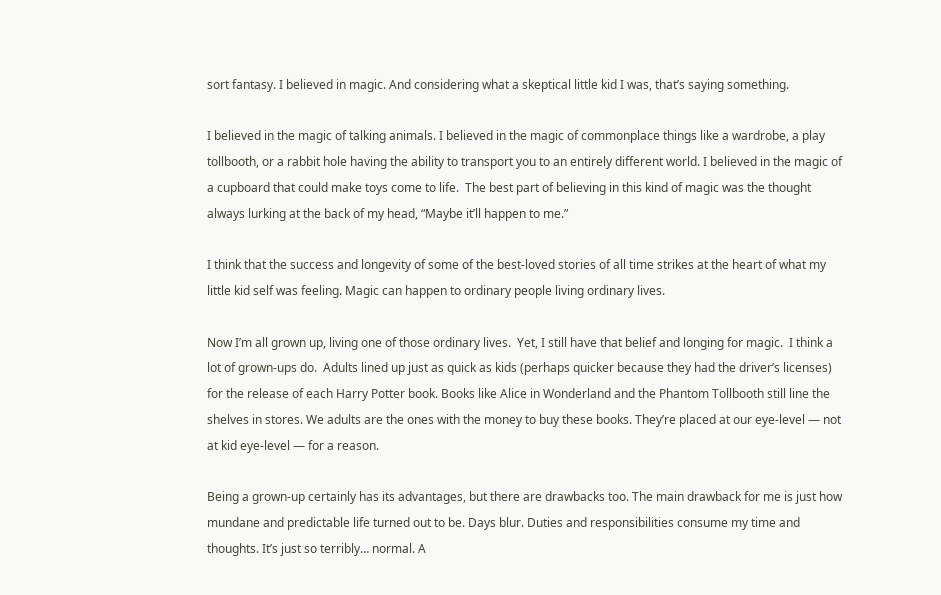sort fantasy. I believed in magic. And considering what a skeptical little kid I was, that’s saying something.

I believed in the magic of talking animals. I believed in the magic of commonplace things like a wardrobe, a play tollbooth, or a rabbit hole having the ability to transport you to an entirely different world. I believed in the magic of a cupboard that could make toys come to life.  The best part of believing in this kind of magic was the thought always lurking at the back of my head, “Maybe it’ll happen to me.”

I think that the success and longevity of some of the best-loved stories of all time strikes at the heart of what my little kid self was feeling. Magic can happen to ordinary people living ordinary lives.

Now I’m all grown up, living one of those ordinary lives.  Yet, I still have that belief and longing for magic.  I think a lot of grown-ups do.  Adults lined up just as quick as kids (perhaps quicker because they had the driver’s licenses) for the release of each Harry Potter book. Books like Alice in Wonderland and the Phantom Tollbooth still line the shelves in stores. We adults are the ones with the money to buy these books. They’re placed at our eye-level — not at kid eye-level — for a reason.

Being a grown-up certainly has its advantages, but there are drawbacks too. The main drawback for me is just how mundane and predictable life turned out to be. Days blur. Duties and responsibilities consume my time and thoughts. It’s just so terribly… normal. A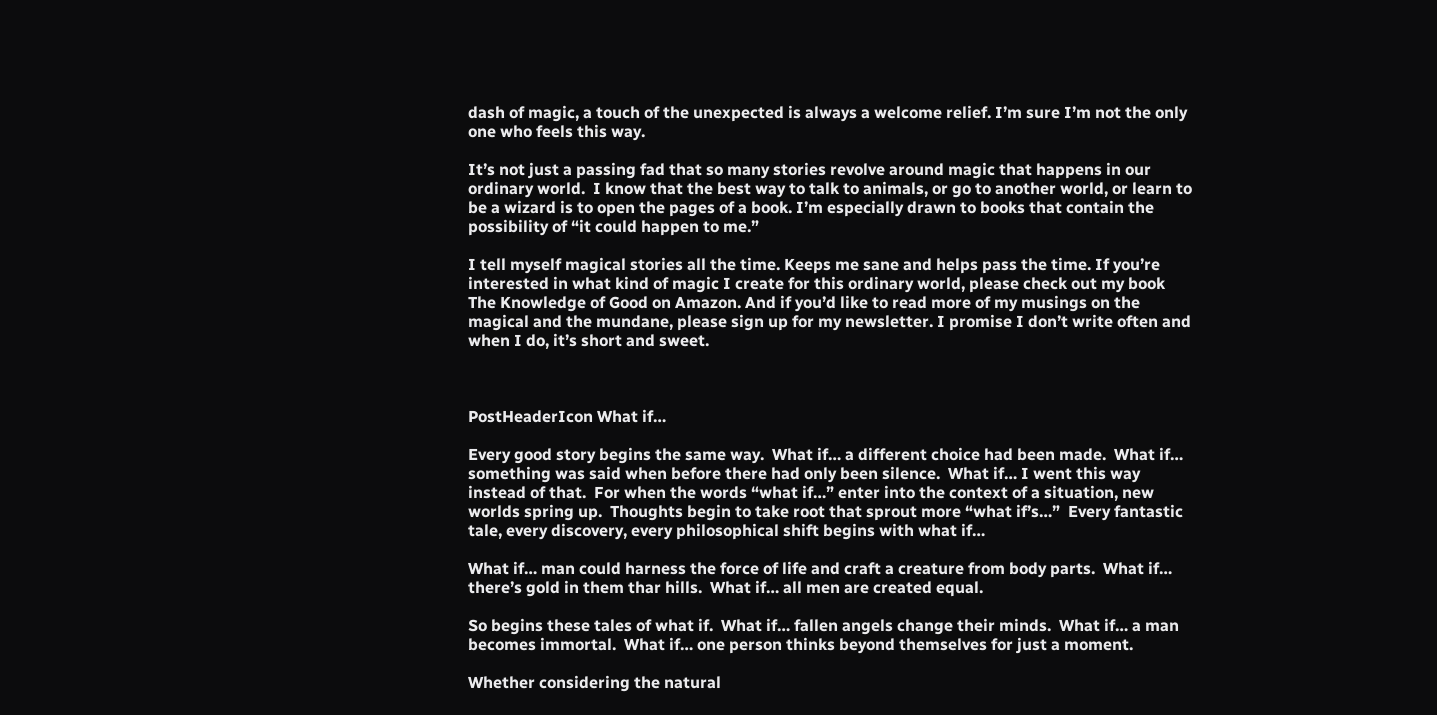dash of magic, a touch of the unexpected is always a welcome relief. I’m sure I’m not the only one who feels this way.

It’s not just a passing fad that so many stories revolve around magic that happens in our ordinary world.  I know that the best way to talk to animals, or go to another world, or learn to be a wizard is to open the pages of a book. I’m especially drawn to books that contain the possibility of “it could happen to me.”

I tell myself magical stories all the time. Keeps me sane and helps pass the time. If you’re interested in what kind of magic I create for this ordinary world, please check out my book The Knowledge of Good on Amazon. And if you’d like to read more of my musings on the magical and the mundane, please sign up for my newsletter. I promise I don’t write often and when I do, it’s short and sweet.



PostHeaderIcon What if…

Every good story begins the same way.  What if… a different choice had been made.  What if… something was said when before there had only been silence.  What if… I went this way instead of that.  For when the words “what if…” enter into the context of a situation, new worlds spring up.  Thoughts begin to take root that sprout more “what if’s…”  Every fantastic tale, every discovery, every philosophical shift begins with what if…

What if… man could harness the force of life and craft a creature from body parts.  What if… there’s gold in them thar hills.  What if… all men are created equal.

So begins these tales of what if.  What if… fallen angels change their minds.  What if… a man becomes immortal.  What if… one person thinks beyond themselves for just a moment.

Whether considering the natural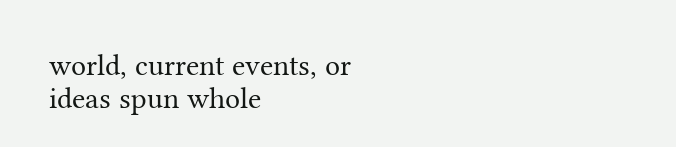world, current events, or ideas spun whole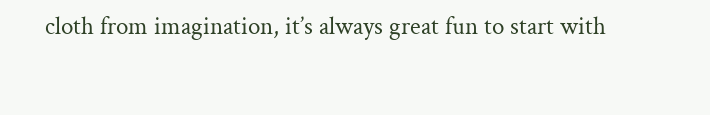cloth from imagination, it’s always great fun to start with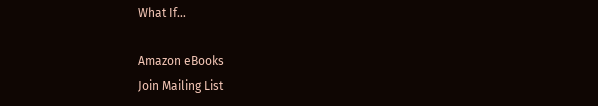What If…

Amazon eBooks
Join Mailing List